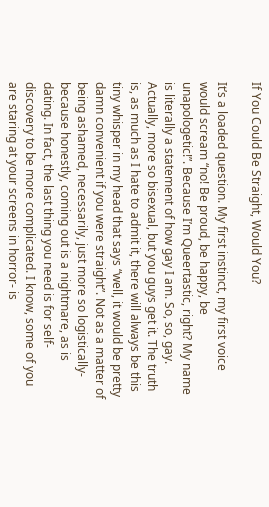If You Could Be Straight, Would You?

It’s a loaded question. My first instinct, my first voice would scream “no! Be proud, be happy, be unapologetic!”. Because I’m Queertastic, right? My name is literally a statement of how gay I am. So, so, gay. Actually, more so bisexual, but you guys get it. The truth is, as much as I hate to admit it, there will always be this tiny whisper in my head that says “well, it would be pretty damn convenient if you were straight”. Not as a matter of being ashamed, necessarily, just more so logistically- because honestly, coming out is a nightmare, as is dating. In fact, the last thing you need is for self-discovery to be more complicated. I know, some of you are staring at your screens in horror- is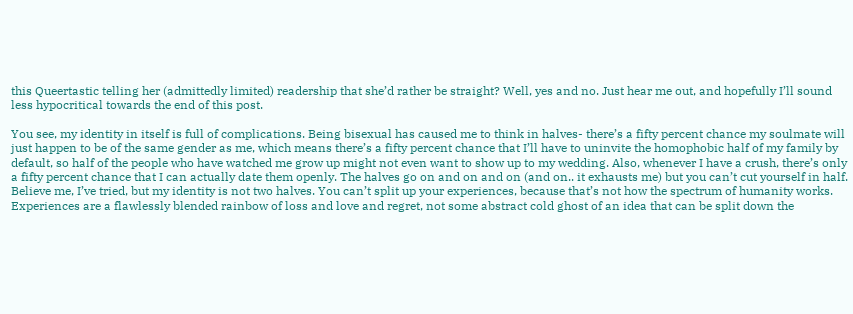this Queertastic telling her (admittedly limited) readership that she’d rather be straight? Well, yes and no. Just hear me out, and hopefully I’ll sound less hypocritical towards the end of this post.

You see, my identity in itself is full of complications. Being bisexual has caused me to think in halves- there’s a fifty percent chance my soulmate will just happen to be of the same gender as me, which means there’s a fifty percent chance that I’ll have to uninvite the homophobic half of my family by default, so half of the people who have watched me grow up might not even want to show up to my wedding. Also, whenever I have a crush, there’s only a fifty percent chance that I can actually date them openly. The halves go on and on and on (and on.. it exhausts me) but you can’t cut yourself in half.  Believe me, I’ve tried, but my identity is not two halves. You can’t split up your experiences, because that’s not how the spectrum of humanity works. Experiences are a flawlessly blended rainbow of loss and love and regret, not some abstract cold ghost of an idea that can be split down the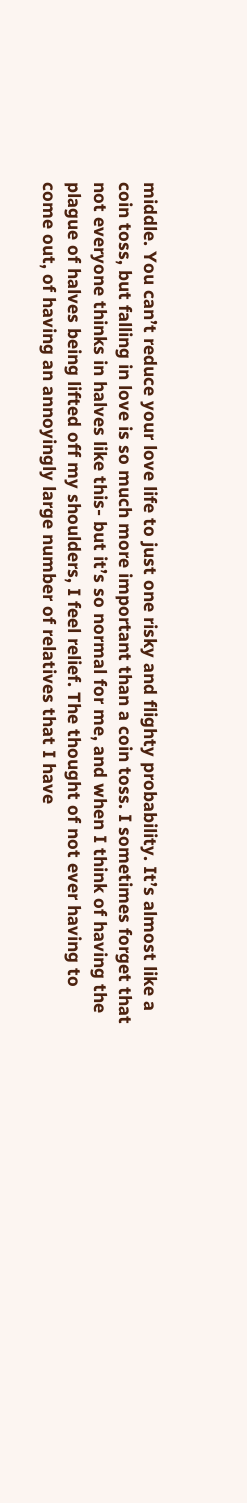middle. You can’t reduce your love life to just one risky and flighty probability. It’s almost like a coin toss, but falling in love is so much more important than a coin toss. I sometimes forget that not everyone thinks in halves like this- but it’s so normal for me, and when I think of having the plague of halves being lifted off my shoulders, I feel relief. The thought of not ever having to come out, of having an annoyingly large number of relatives that I have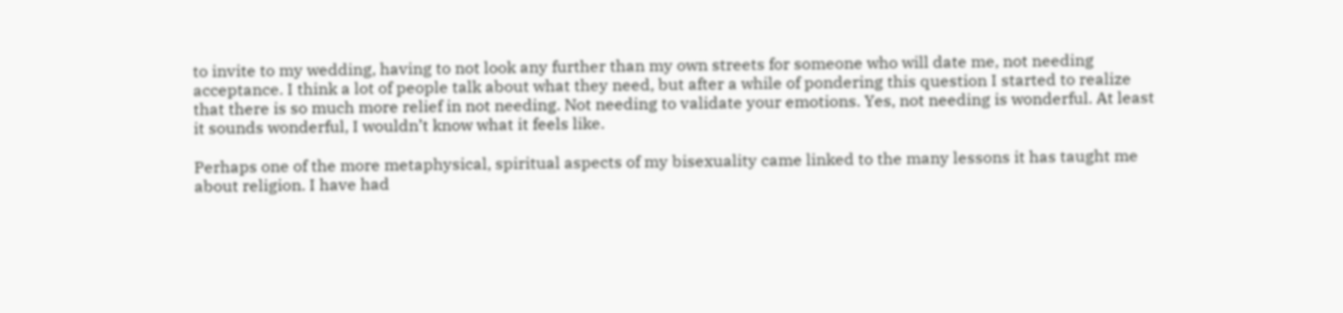to invite to my wedding, having to not look any further than my own streets for someone who will date me, not needing acceptance. I think a lot of people talk about what they need, but after a while of pondering this question I started to realize that there is so much more relief in not needing. Not needing to validate your emotions. Yes, not needing is wonderful. At least it sounds wonderful, I wouldn’t know what it feels like.

Perhaps one of the more metaphysical, spiritual aspects of my bisexuality came linked to the many lessons it has taught me about religion. I have had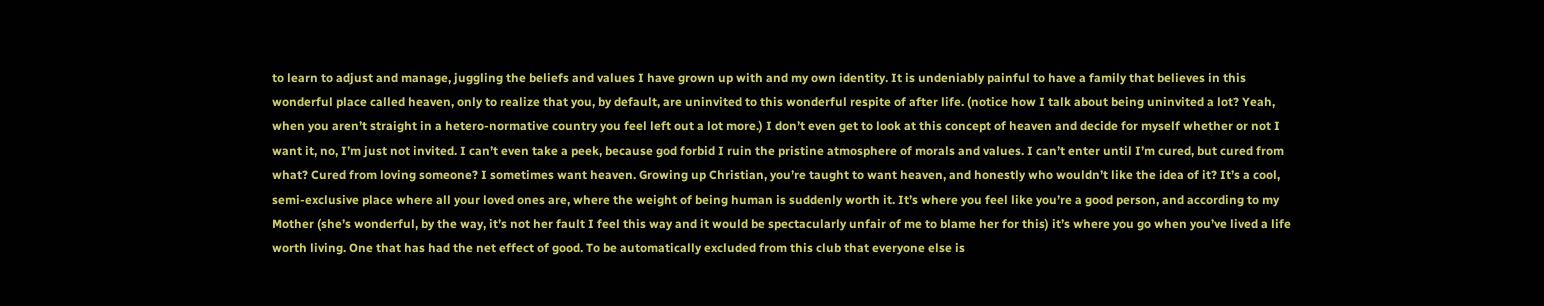to learn to adjust and manage, juggling the beliefs and values I have grown up with and my own identity. It is undeniably painful to have a family that believes in this wonderful place called heaven, only to realize that you, by default, are uninvited to this wonderful respite of after life. (notice how I talk about being uninvited a lot? Yeah, when you aren’t straight in a hetero-normative country you feel left out a lot more.) I don’t even get to look at this concept of heaven and decide for myself whether or not I want it, no, I’m just not invited. I can’t even take a peek, because god forbid I ruin the pristine atmosphere of morals and values. I can’t enter until I’m cured, but cured from what? Cured from loving someone? I sometimes want heaven. Growing up Christian, you’re taught to want heaven, and honestly who wouldn’t like the idea of it? It’s a cool, semi-exclusive place where all your loved ones are, where the weight of being human is suddenly worth it. It’s where you feel like you’re a good person, and according to my Mother (she’s wonderful, by the way, it’s not her fault I feel this way and it would be spectacularly unfair of me to blame her for this) it’s where you go when you’ve lived a life worth living. One that has had the net effect of good. To be automatically excluded from this club that everyone else is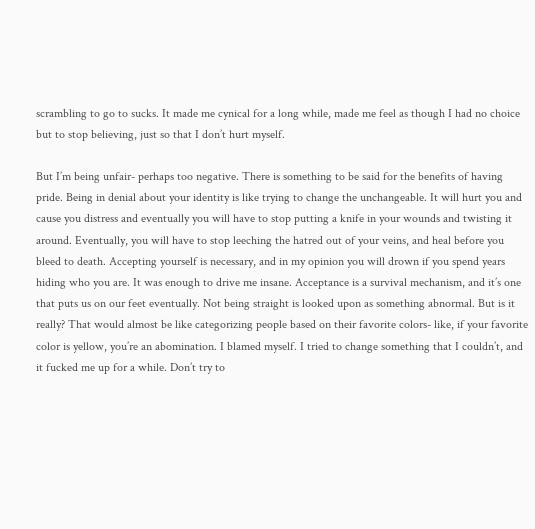scrambling to go to sucks. It made me cynical for a long while, made me feel as though I had no choice but to stop believing, just so that I don’t hurt myself.

But I’m being unfair- perhaps too negative. There is something to be said for the benefits of having pride. Being in denial about your identity is like trying to change the unchangeable. It will hurt you and cause you distress and eventually you will have to stop putting a knife in your wounds and twisting it around. Eventually, you will have to stop leeching the hatred out of your veins, and heal before you bleed to death. Accepting yourself is necessary, and in my opinion you will drown if you spend years hiding who you are. It was enough to drive me insane. Acceptance is a survival mechanism, and it’s one that puts us on our feet eventually. Not being straight is looked upon as something abnormal. But is it really? That would almost be like categorizing people based on their favorite colors- like, if your favorite color is yellow, you’re an abomination. I blamed myself. I tried to change something that I couldn’t, and it fucked me up for a while. Don’t try to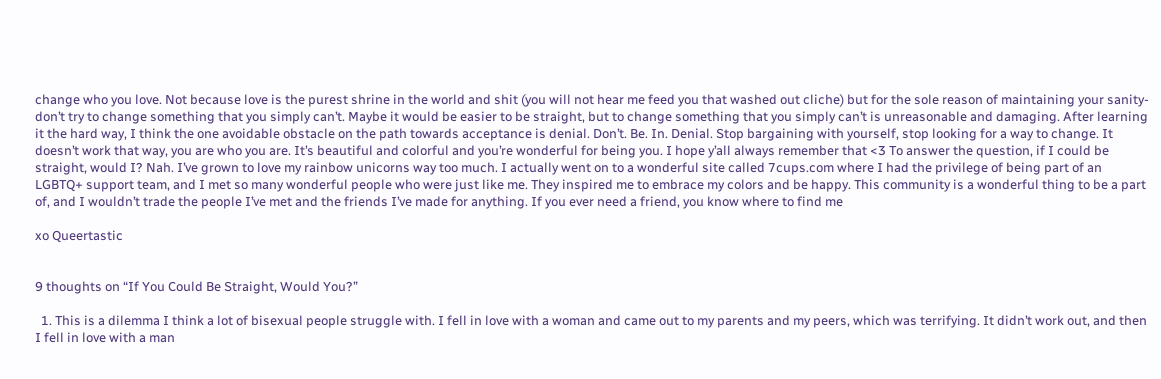change who you love. Not because love is the purest shrine in the world and shit (you will not hear me feed you that washed out cliche) but for the sole reason of maintaining your sanity- don’t try to change something that you simply can’t. Maybe it would be easier to be straight, but to change something that you simply can’t is unreasonable and damaging. After learning it the hard way, I think the one avoidable obstacle on the path towards acceptance is denial. Don’t. Be. In. Denial. Stop bargaining with yourself, stop looking for a way to change. It doesn’t work that way, you are who you are. It’s beautiful and colorful and you’re wonderful for being you. I hope y’all always remember that <3 To answer the question, if I could be straight, would I? Nah. I’ve grown to love my rainbow unicorns way too much. I actually went on to a wonderful site called 7cups.com where I had the privilege of being part of an LGBTQ+ support team, and I met so many wonderful people who were just like me. They inspired me to embrace my colors and be happy. This community is a wonderful thing to be a part of, and I wouldn’t trade the people I’ve met and the friends I’ve made for anything. If you ever need a friend, you know where to find me

xo Queertastic


9 thoughts on “If You Could Be Straight, Would You?”

  1. This is a dilemma I think a lot of bisexual people struggle with. I fell in love with a woman and came out to my parents and my peers, which was terrifying. It didn’t work out, and then I fell in love with a man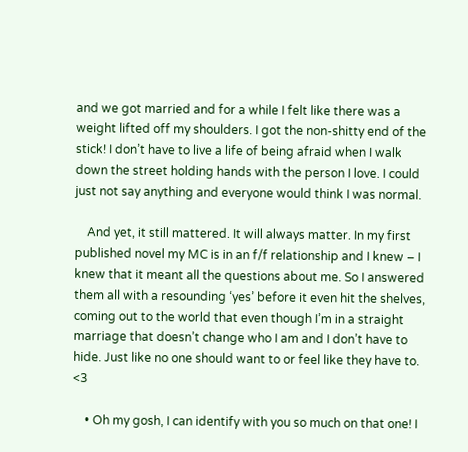and we got married and for a while I felt like there was a weight lifted off my shoulders. I got the non-shitty end of the stick! I don’t have to live a life of being afraid when I walk down the street holding hands with the person I love. I could just not say anything and everyone would think I was normal.

    And yet, it still mattered. It will always matter. In my first published novel my MC is in an f/f relationship and I knew – I knew that it meant all the questions about me. So I answered them all with a resounding ‘yes’ before it even hit the shelves, coming out to the world that even though I’m in a straight marriage that doesn’t change who I am and I don’t have to hide. Just like no one should want to or feel like they have to. <3

    • Oh my gosh, I can identify with you so much on that one! I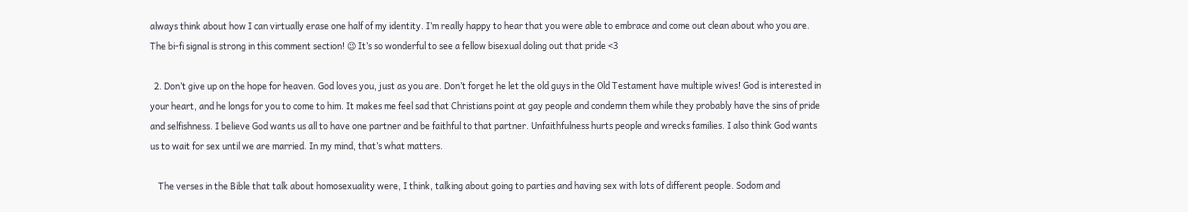always think about how I can virtually erase one half of my identity. I’m really happy to hear that you were able to embrace and come out clean about who you are. The bi-fi signal is strong in this comment section! 😉 It’s so wonderful to see a fellow bisexual doling out that pride <3

  2. Don’t give up on the hope for heaven. God loves you, just as you are. Don’t forget he let the old guys in the Old Testament have multiple wives! God is interested in your heart, and he longs for you to come to him. It makes me feel sad that Christians point at gay people and condemn them while they probably have the sins of pride and selfishness. I believe God wants us all to have one partner and be faithful to that partner. Unfaithfulness hurts people and wrecks families. I also think God wants us to wait for sex until we are married. In my mind, that’s what matters.

    The verses in the Bible that talk about homosexuality were, I think, talking about going to parties and having sex with lots of different people. Sodom and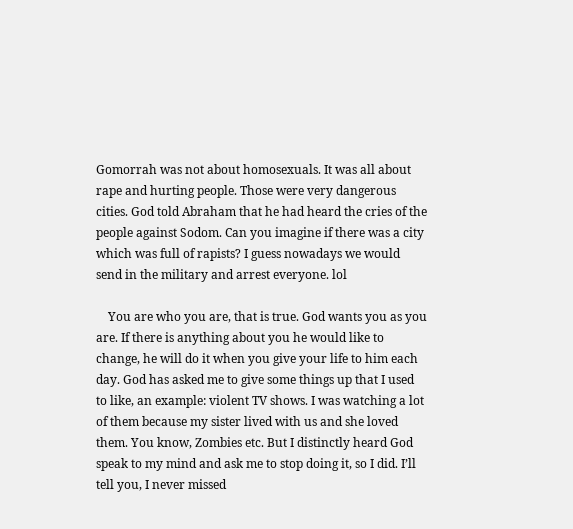Gomorrah was not about homosexuals. It was all about rape and hurting people. Those were very dangerous cities. God told Abraham that he had heard the cries of the people against Sodom. Can you imagine if there was a city which was full of rapists? I guess nowadays we would send in the military and arrest everyone. lol

    You are who you are, that is true. God wants you as you are. If there is anything about you he would like to change, he will do it when you give your life to him each day. God has asked me to give some things up that I used to like, an example: violent TV shows. I was watching a lot of them because my sister lived with us and she loved them. You know, Zombies etc. But I distinctly heard God speak to my mind and ask me to stop doing it, so I did. I’ll tell you, I never missed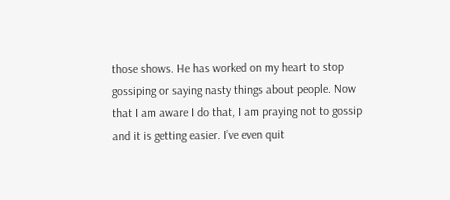those shows. He has worked on my heart to stop gossiping or saying nasty things about people. Now that I am aware I do that, I am praying not to gossip and it is getting easier. I’ve even quit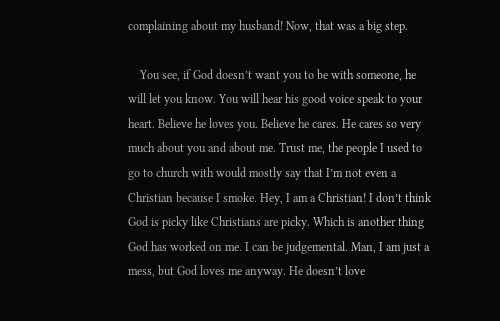complaining about my husband! Now, that was a big step.

    You see, if God doesn’t want you to be with someone, he will let you know. You will hear his good voice speak to your heart. Believe he loves you. Believe he cares. He cares so very much about you and about me. Trust me, the people I used to go to church with would mostly say that I’m not even a Christian because I smoke. Hey, I am a Christian! I don’t think God is picky like Christians are picky. Which is another thing God has worked on me. I can be judgemental. Man, I am just a mess, but God loves me anyway. He doesn’t love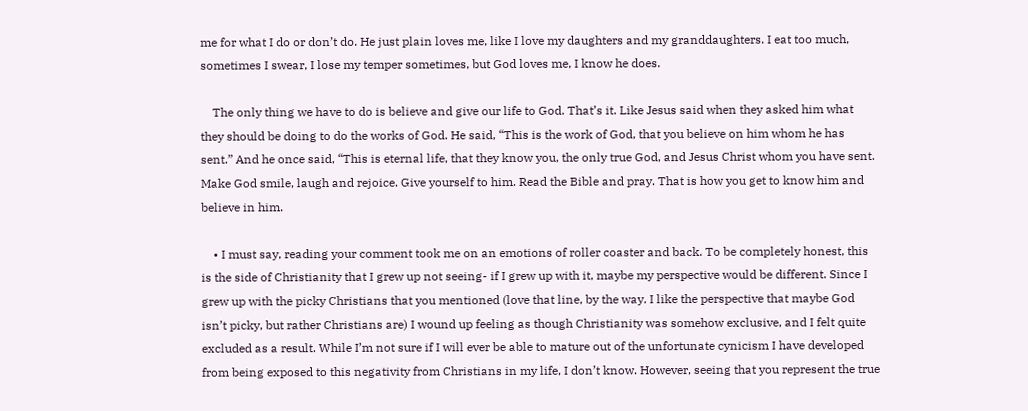me for what I do or don’t do. He just plain loves me, like I love my daughters and my granddaughters. I eat too much, sometimes I swear, I lose my temper sometimes, but God loves me, I know he does.

    The only thing we have to do is believe and give our life to God. That’s it. Like Jesus said when they asked him what they should be doing to do the works of God. He said, “This is the work of God, that you believe on him whom he has sent.” And he once said, “This is eternal life, that they know you, the only true God, and Jesus Christ whom you have sent. Make God smile, laugh and rejoice. Give yourself to him. Read the Bible and pray. That is how you get to know him and believe in him.

    • I must say, reading your comment took me on an emotions of roller coaster and back. To be completely honest, this is the side of Christianity that I grew up not seeing- if I grew up with it, maybe my perspective would be different. Since I grew up with the picky Christians that you mentioned (love that line, by the way. I like the perspective that maybe God isn’t picky, but rather Christians are) I wound up feeling as though Christianity was somehow exclusive, and I felt quite excluded as a result. While I’m not sure if I will ever be able to mature out of the unfortunate cynicism I have developed from being exposed to this negativity from Christians in my life, I don’t know. However, seeing that you represent the true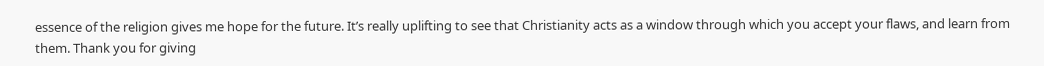essence of the religion gives me hope for the future. It’s really uplifting to see that Christianity acts as a window through which you accept your flaws, and learn from them. Thank you for giving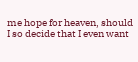me hope for heaven, should I so decide that I even want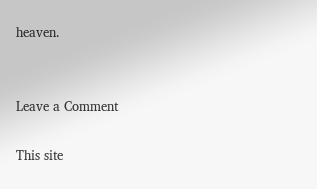heaven.


Leave a Comment

This site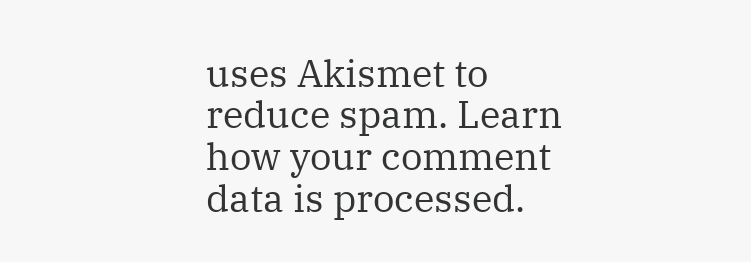uses Akismet to reduce spam. Learn how your comment data is processed.